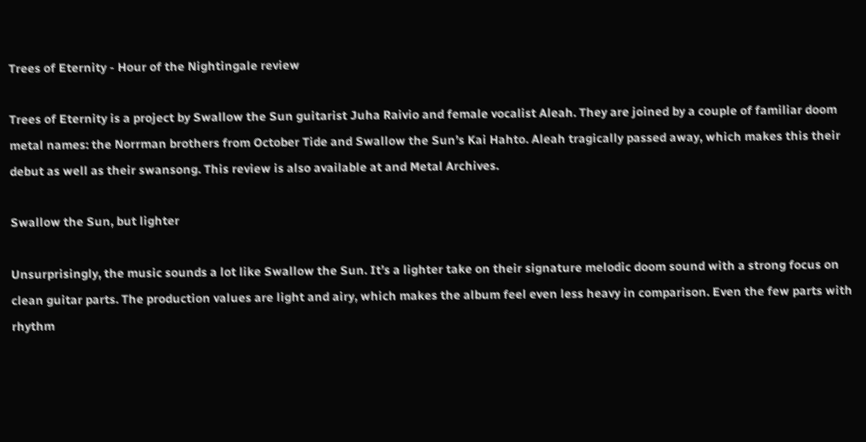Trees of Eternity - Hour of the Nightingale review

Trees of Eternity is a project by Swallow the Sun guitarist Juha Raivio and female vocalist Aleah. They are joined by a couple of familiar doom metal names: the Norrman brothers from October Tide and Swallow the Sun’s Kai Hahto. Aleah tragically passed away, which makes this their debut as well as their swansong. This review is also available at and Metal Archives.

Swallow the Sun, but lighter

Unsurprisingly, the music sounds a lot like Swallow the Sun. It’s a lighter take on their signature melodic doom sound with a strong focus on clean guitar parts. The production values are light and airy, which makes the album feel even less heavy in comparison. Even the few parts with rhythm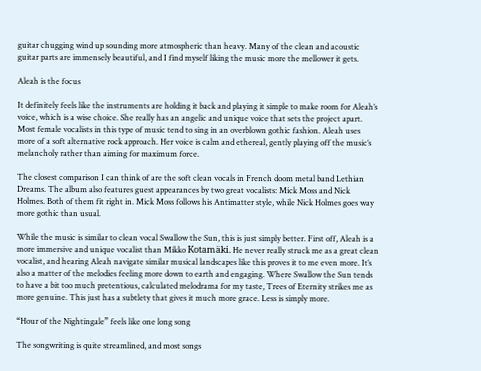guitar chugging wind up sounding more atmospheric than heavy. Many of the clean and acoustic guitar parts are immensely beautiful, and I find myself liking the music more the mellower it gets.

Aleah is the focus

It definitely feels like the instruments are holding it back and playing it simple to make room for Aleah’s voice, which is a wise choice. She really has an angelic and unique voice that sets the project apart. Most female vocalists in this type of music tend to sing in an overblown gothic fashion. Aleah uses more of a soft alternative rock approach. Her voice is calm and ethereal, gently playing off the music’s melancholy rather than aiming for maximum force.

The closest comparison I can think of are the soft clean vocals in French doom metal band Lethian Dreams. The album also features guest appearances by two great vocalists: Mick Moss and Nick Holmes. Both of them fit right in. Mick Moss follows his Antimatter style, while Nick Holmes goes way more gothic than usual.

While the music is similar to clean vocal Swallow the Sun, this is just simply better. First off, Aleah is a more immersive and unique vocalist than Mikko Kotamäki. He never really struck me as a great clean vocalist, and hearing Aleah navigate similar musical landscapes like this proves it to me even more. It’s also a matter of the melodies feeling more down to earth and engaging. Where Swallow the Sun tends to have a bit too much pretentious, calculated melodrama for my taste, Trees of Eternity strikes me as more genuine. This just has a subtlety that gives it much more grace. Less is simply more.

“Hour of the Nightingale” feels like one long song

The songwriting is quite streamlined, and most songs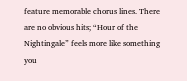feature memorable chorus lines. There are no obvious hits; “Hour of the Nightingale” feels more like something you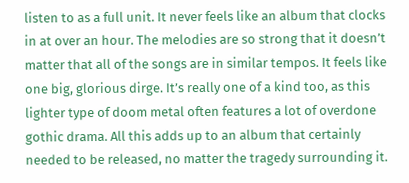listen to as a full unit. It never feels like an album that clocks in at over an hour. The melodies are so strong that it doesn’t matter that all of the songs are in similar tempos. It feels like one big, glorious dirge. It’s really one of a kind too, as this lighter type of doom metal often features a lot of overdone gothic drama. All this adds up to an album that certainly needed to be released, no matter the tragedy surrounding it.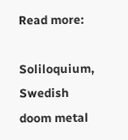Read more:

Soliloquium, Swedish doom metal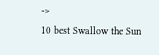->
10 best Swallow the Sun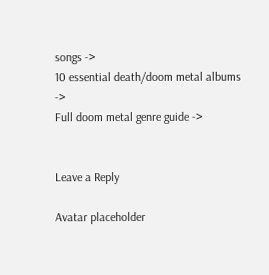songs ->
10 essential death/doom metal albums ->
Full doom metal genre guide ->


Leave a Reply

Avatar placeholder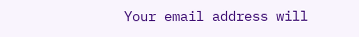Your email address will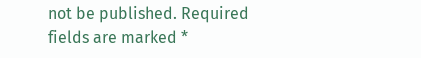not be published. Required fields are marked *